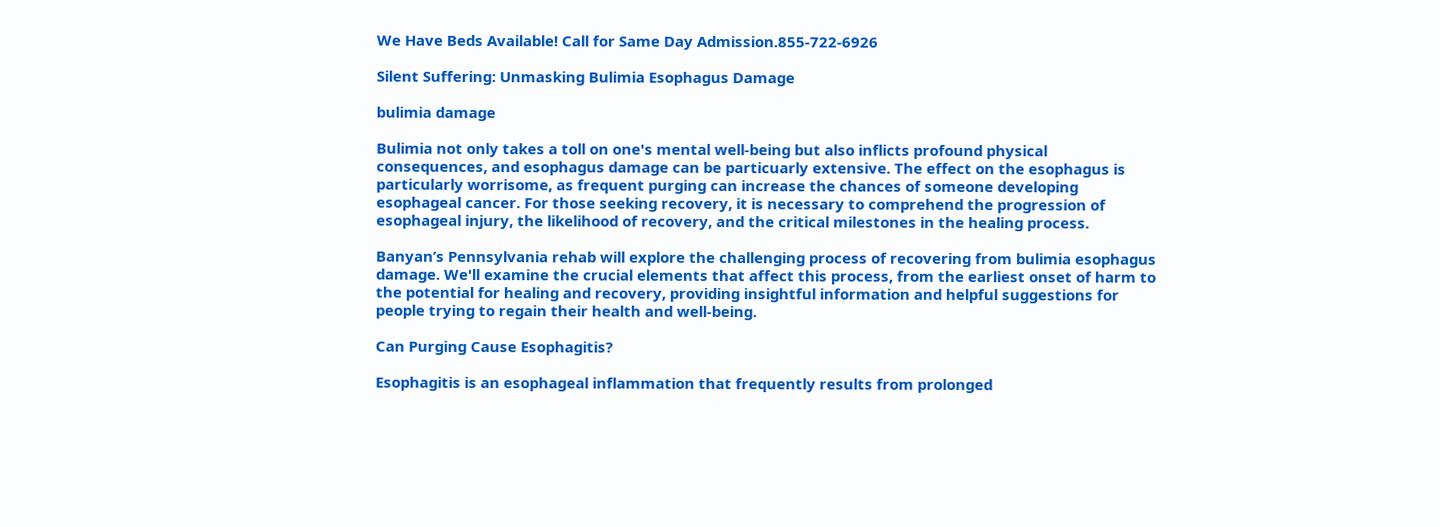We Have Beds Available! Call for Same Day Admission.855-722-6926

Silent Suffering: Unmasking Bulimia Esophagus Damage

bulimia damage

Bulimia not only takes a toll on one's mental well-being but also inflicts profound physical consequences, and esophagus damage can be particuarly extensive. The effect on the esophagus is particularly worrisome, as frequent purging can increase the chances of someone developing esophageal cancer. For those seeking recovery, it is necessary to comprehend the progression of esophageal injury, the likelihood of recovery, and the critical milestones in the healing process.

Banyan’s Pennsylvania rehab will explore the challenging process of recovering from bulimia esophagus damage. We'll examine the crucial elements that affect this process, from the earliest onset of harm to the potential for healing and recovery, providing insightful information and helpful suggestions for people trying to regain their health and well-being.

Can Purging Cause Esophagitis?

Esophagitis is an esophageal inflammation that frequently results from prolonged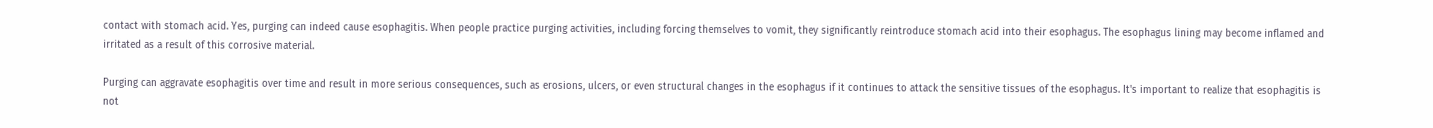contact with stomach acid. Yes, purging can indeed cause esophagitis. When people practice purging activities, including forcing themselves to vomit, they significantly reintroduce stomach acid into their esophagus. The esophagus lining may become inflamed and irritated as a result of this corrosive material.

Purging can aggravate esophagitis over time and result in more serious consequences, such as erosions, ulcers, or even structural changes in the esophagus if it continues to attack the sensitive tissues of the esophagus. It's important to realize that esophagitis is not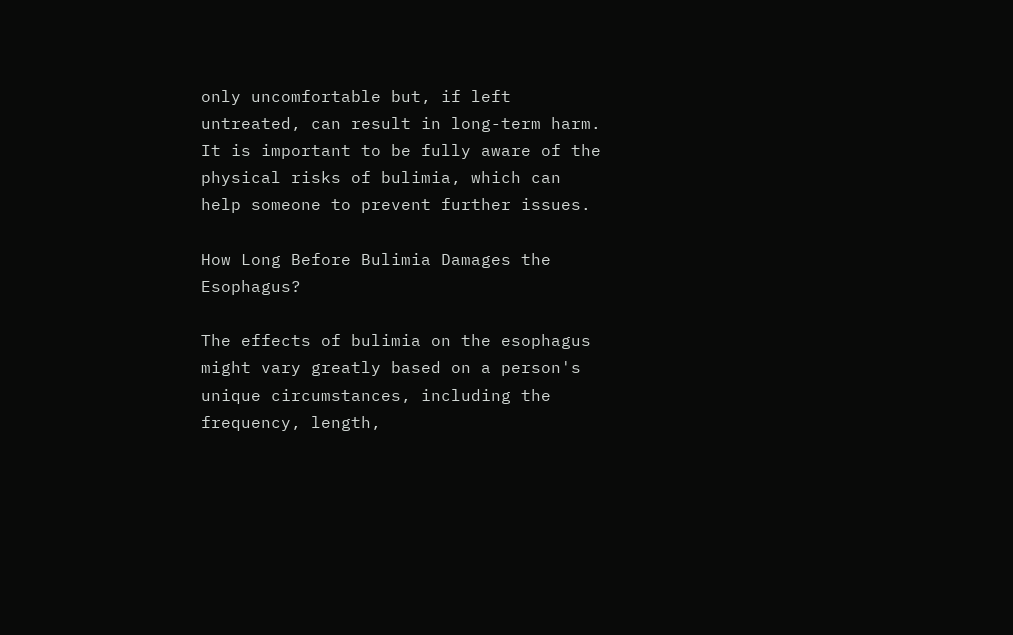only uncomfortable but, if left untreated, can result in long-term harm. It is important to be fully aware of the physical risks of bulimia, which can help someone to prevent further issues.

How Long Before Bulimia Damages the Esophagus?

The effects of bulimia on the esophagus might vary greatly based on a person's unique circumstances, including the frequency, length,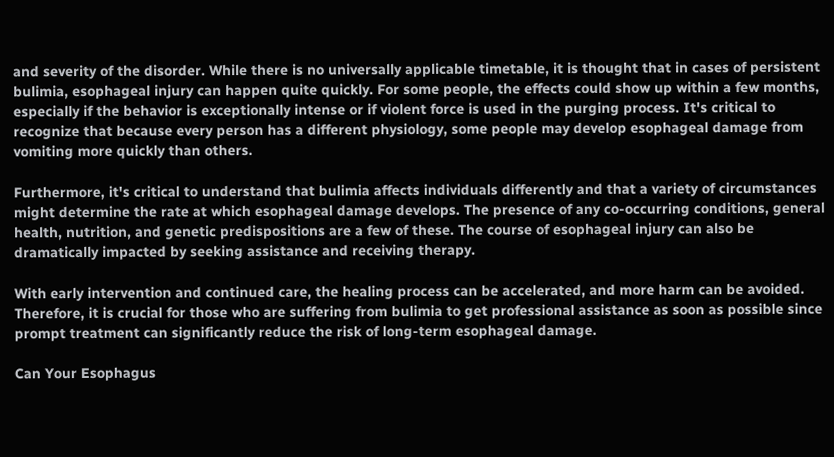and severity of the disorder. While there is no universally applicable timetable, it is thought that in cases of persistent bulimia, esophageal injury can happen quite quickly. For some people, the effects could show up within a few months, especially if the behavior is exceptionally intense or if violent force is used in the purging process. It's critical to recognize that because every person has a different physiology, some people may develop esophageal damage from vomiting more quickly than others.

Furthermore, it's critical to understand that bulimia affects individuals differently and that a variety of circumstances might determine the rate at which esophageal damage develops. The presence of any co-occurring conditions, general health, nutrition, and genetic predispositions are a few of these. The course of esophageal injury can also be dramatically impacted by seeking assistance and receiving therapy.

With early intervention and continued care, the healing process can be accelerated, and more harm can be avoided. Therefore, it is crucial for those who are suffering from bulimia to get professional assistance as soon as possible since prompt treatment can significantly reduce the risk of long-term esophageal damage.

Can Your Esophagus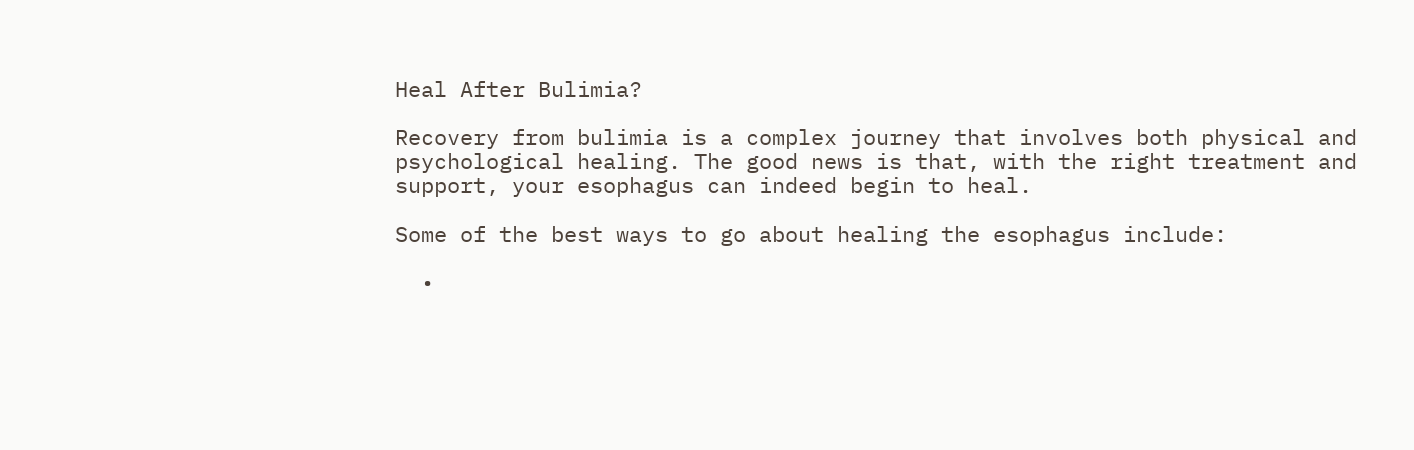Heal After Bulimia?

Recovery from bulimia is a complex journey that involves both physical and psychological healing. The good news is that, with the right treatment and support, your esophagus can indeed begin to heal.

Some of the best ways to go about healing the esophagus include:

  •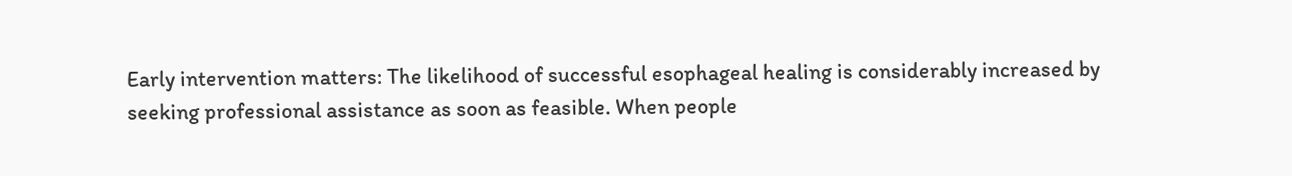Early intervention matters: The likelihood of successful esophageal healing is considerably increased by seeking professional assistance as soon as feasible. When people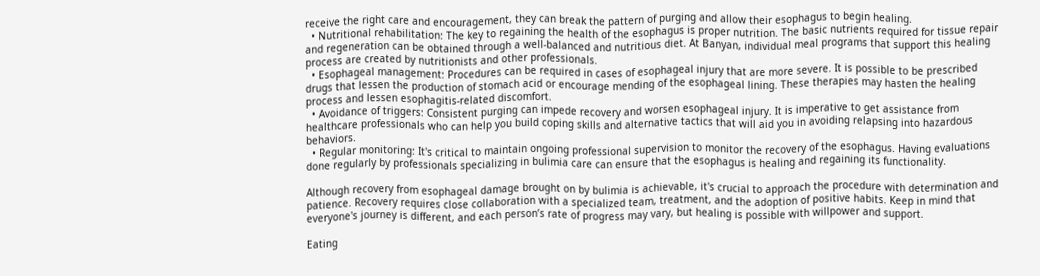receive the right care and encouragement, they can break the pattern of purging and allow their esophagus to begin healing.
  • Nutritional rehabilitation: The key to regaining the health of the esophagus is proper nutrition. The basic nutrients required for tissue repair and regeneration can be obtained through a well-balanced and nutritious diet. At Banyan, individual meal programs that support this healing process are created by nutritionists and other professionals.
  • Esophageal management: Procedures can be required in cases of esophageal injury that are more severe. It is possible to be prescribed drugs that lessen the production of stomach acid or encourage mending of the esophageal lining. These therapies may hasten the healing process and lessen esophagitis-related discomfort.
  • Avoidance of triggers: Consistent purging can impede recovery and worsen esophageal injury. It is imperative to get assistance from healthcare professionals who can help you build coping skills and alternative tactics that will aid you in avoiding relapsing into hazardous behaviors.
  • Regular monitoring: It's critical to maintain ongoing professional supervision to monitor the recovery of the esophagus. Having evaluations done regularly by professionals specializing in bulimia care can ensure that the esophagus is healing and regaining its functionality.

Although recovery from esophageal damage brought on by bulimia is achievable, it's crucial to approach the procedure with determination and patience. Recovery requires close collaboration with a specialized team, treatment, and the adoption of positive habits. Keep in mind that everyone's journey is different, and each person’s rate of progress may vary, but healing is possible with willpower and support.

Eating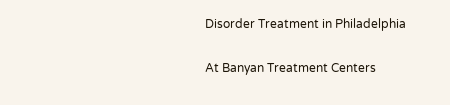Disorder Treatment in Philadelphia

At Banyan Treatment Centers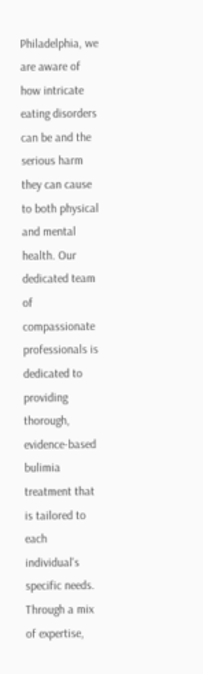Philadelphia, we are aware of how intricate eating disorders can be and the serious harm they can cause to both physical and mental health. Our dedicated team of compassionate professionals is dedicated to providing thorough, evidence-based bulimia treatment that is tailored to each individual's specific needs. Through a mix of expertise,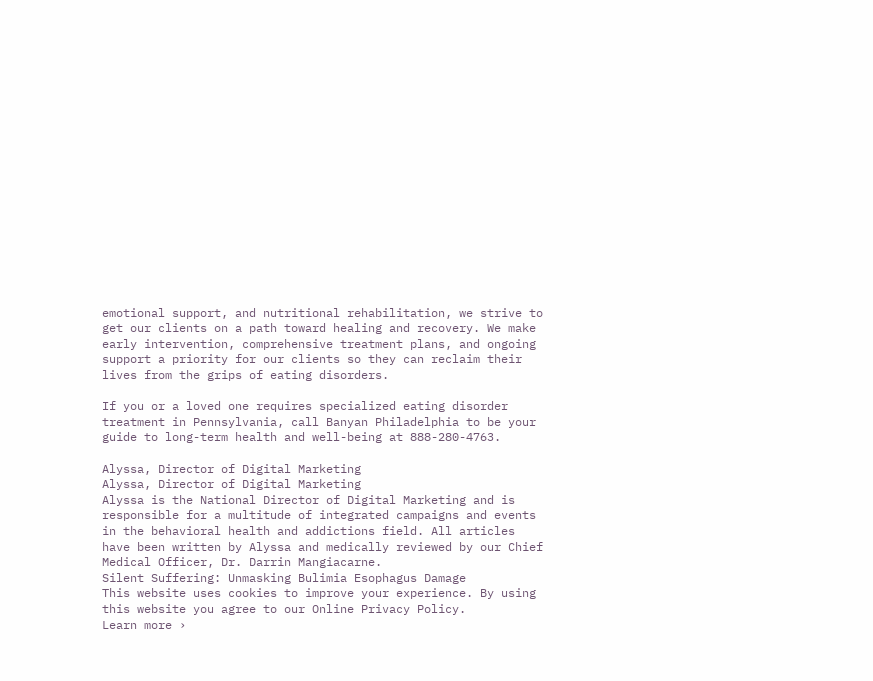emotional support, and nutritional rehabilitation, we strive to get our clients on a path toward healing and recovery. We make early intervention, comprehensive treatment plans, and ongoing support a priority for our clients so they can reclaim their lives from the grips of eating disorders.

If you or a loved one requires specialized eating disorder treatment in Pennsylvania, call Banyan Philadelphia to be your guide to long-term health and well-being at 888-280-4763.

Alyssa, Director of Digital Marketing
Alyssa, Director of Digital Marketing
Alyssa is the National Director of Digital Marketing and is responsible for a multitude of integrated campaigns and events in the behavioral health and addictions field. All articles have been written by Alyssa and medically reviewed by our Chief Medical Officer, Dr. Darrin Mangiacarne.
Silent Suffering: Unmasking Bulimia Esophagus Damage
This website uses cookies to improve your experience. By using this website you agree to our Online Privacy Policy.
Learn more ›